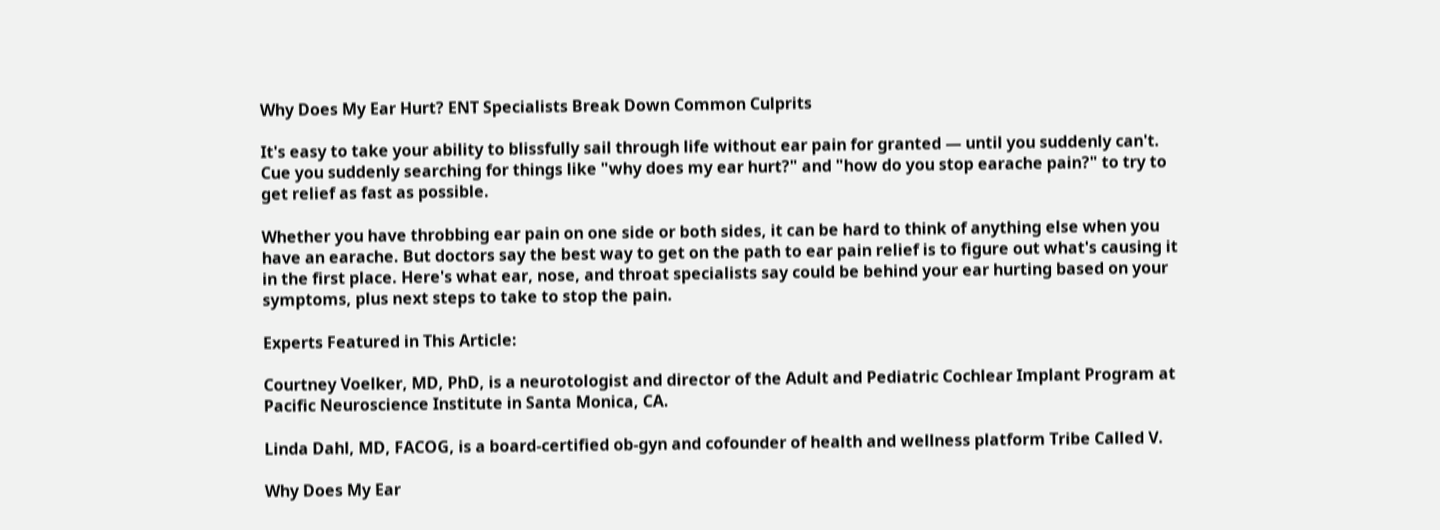Why Does My Ear Hurt? ENT Specialists Break Down Common Culprits

It's easy to take your ability to blissfully sail through life without ear pain for granted — until you suddenly can't. Cue you suddenly searching for things like "why does my ear hurt?" and "how do you stop earache pain?" to try to get relief as fast as possible.

Whether you have throbbing ear pain on one side or both sides, it can be hard to think of anything else when you have an earache. But doctors say the best way to get on the path to ear pain relief is to figure out what's causing it in the first place. Here's what ear, nose, and throat specialists say could be behind your ear hurting based on your symptoms, plus next steps to take to stop the pain.

Experts Featured in This Article:

Courtney Voelker, MD, PhD, is a neurotologist and director of the Adult and Pediatric Cochlear Implant Program at Pacific Neuroscience Institute in Santa Monica, CA.

Linda Dahl, MD, FACOG, is a board-certified ob-gyn and cofounder of health and wellness platform Tribe Called V.

Why Does My Ear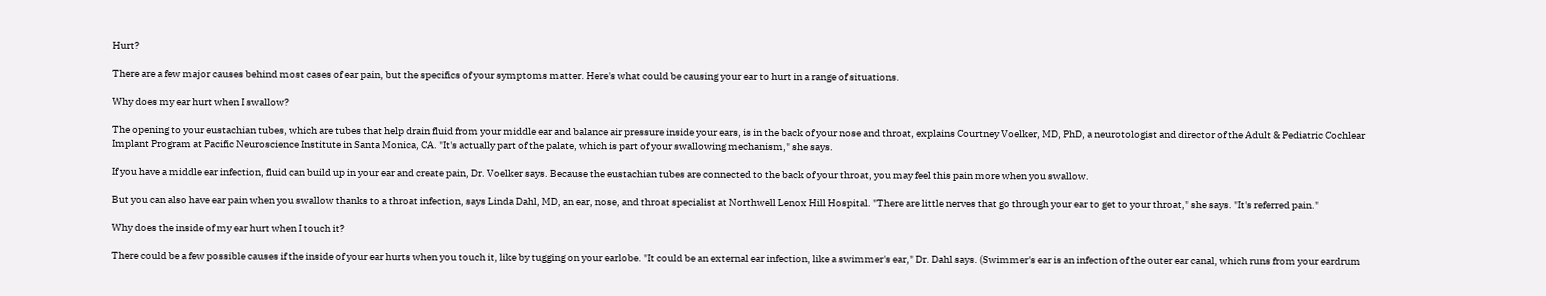Hurt?

There are a few major causes behind most cases of ear pain, but the specifics of your symptoms matter. Here's what could be causing your ear to hurt in a range of situations.

Why does my ear hurt when I swallow?

The opening to your eustachian tubes, which are tubes that help drain fluid from your middle ear and balance air pressure inside your ears, is in the back of your nose and throat, explains Courtney Voelker, MD, PhD, a neurotologist and director of the Adult & Pediatric Cochlear Implant Program at Pacific Neuroscience Institute in Santa Monica, CA. "It's actually part of the palate, which is part of your swallowing mechanism," she says.

If you have a middle ear infection, fluid can build up in your ear and create pain, Dr. Voelker says. Because the eustachian tubes are connected to the back of your throat, you may feel this pain more when you swallow.

But you can also have ear pain when you swallow thanks to a throat infection, says Linda Dahl, MD, an ear, nose, and throat specialist at Northwell Lenox Hill Hospital. "There are little nerves that go through your ear to get to your throat," she says. "It's referred pain."

Why does the inside of my ear hurt when I touch it?

There could be a few possible causes if the inside of your ear hurts when you touch it, like by tugging on your earlobe. "It could be an external ear infection, like a swimmer's ear," Dr. Dahl says. (Swimmer's ear is an infection of the outer ear canal, which runs from your eardrum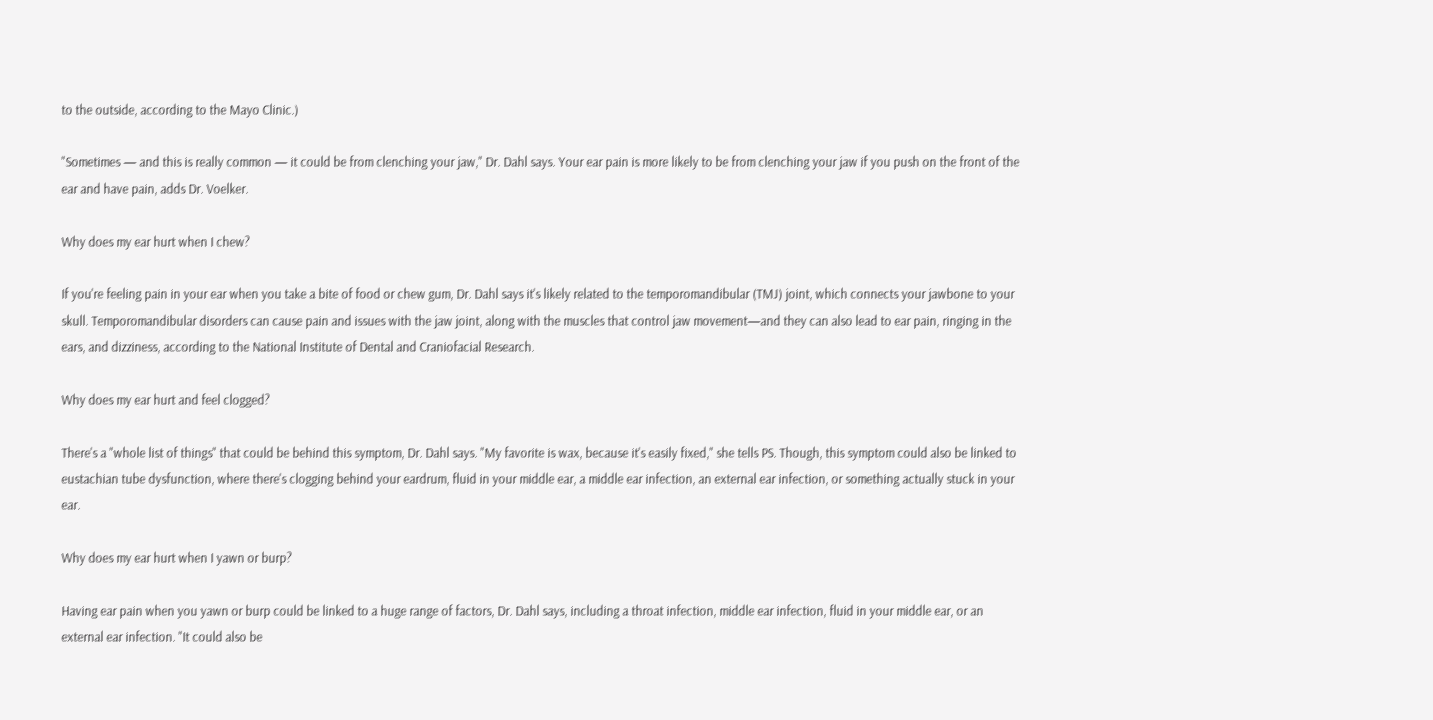to the outside, according to the Mayo Clinic.)

"Sometimes — and this is really common — it could be from clenching your jaw," Dr. Dahl says. Your ear pain is more likely to be from clenching your jaw if you push on the front of the ear and have pain, adds Dr. Voelker.

Why does my ear hurt when I chew?

If you're feeling pain in your ear when you take a bite of food or chew gum, Dr. Dahl says it's likely related to the temporomandibular (TMJ) joint, which connects your jawbone to your skull. Temporomandibular disorders can cause pain and issues with the jaw joint, along with the muscles that control jaw movement—and they can also lead to ear pain, ringing in the ears, and dizziness, according to the National Institute of Dental and Craniofacial Research.

Why does my ear hurt and feel clogged?

There's a "whole list of things" that could be behind this symptom, Dr. Dahl says. "My favorite is wax, because it's easily fixed," she tells PS. Though, this symptom could also be linked to eustachian tube dysfunction, where there's clogging behind your eardrum, fluid in your middle ear, a middle ear infection, an external ear infection, or something actually stuck in your ear.

Why does my ear hurt when I yawn or burp?

Having ear pain when you yawn or burp could be linked to a huge range of factors, Dr. Dahl says, including a throat infection, middle ear infection, fluid in your middle ear, or an external ear infection. "It could also be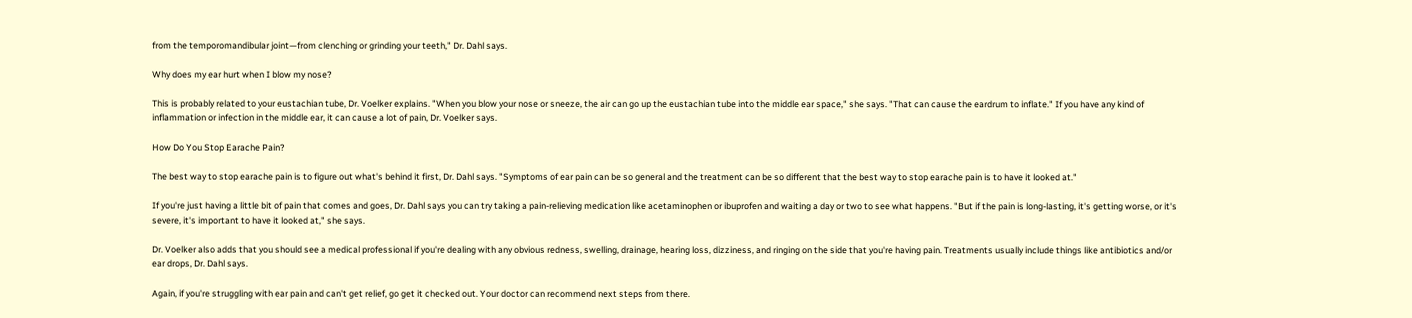from the temporomandibular joint—from clenching or grinding your teeth," Dr. Dahl says.

Why does my ear hurt when I blow my nose?

This is probably related to your eustachian tube, Dr. Voelker explains. "When you blow your nose or sneeze, the air can go up the eustachian tube into the middle ear space," she says. "That can cause the eardrum to inflate." If you have any kind of inflammation or infection in the middle ear, it can cause a lot of pain, Dr. Voelker says.

How Do You Stop Earache Pain?

The best way to stop earache pain is to figure out what's behind it first, Dr. Dahl says. "Symptoms of ear pain can be so general and the treatment can be so different that the best way to stop earache pain is to have it looked at."

If you're just having a little bit of pain that comes and goes, Dr. Dahl says you can try taking a pain-relieving medication like acetaminophen or ibuprofen and waiting a day or two to see what happens. "But if the pain is long-lasting, it's getting worse, or it's severe, it's important to have it looked at," she says.

Dr. Voelker also adds that you should see a medical professional if you're dealing with any obvious redness, swelling, drainage, hearing loss, dizziness, and ringing on the side that you're having pain. Treatments usually include things like antibiotics and/or ear drops, Dr. Dahl says.

Again, if you're struggling with ear pain and can't get relief, go get it checked out. Your doctor can recommend next steps from there.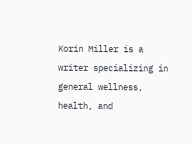Korin Miller is a writer specializing in general wellness, health, and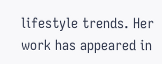lifestyle trends. Her work has appeared in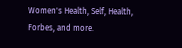Women's Health, Self, Health, Forbes, and more.